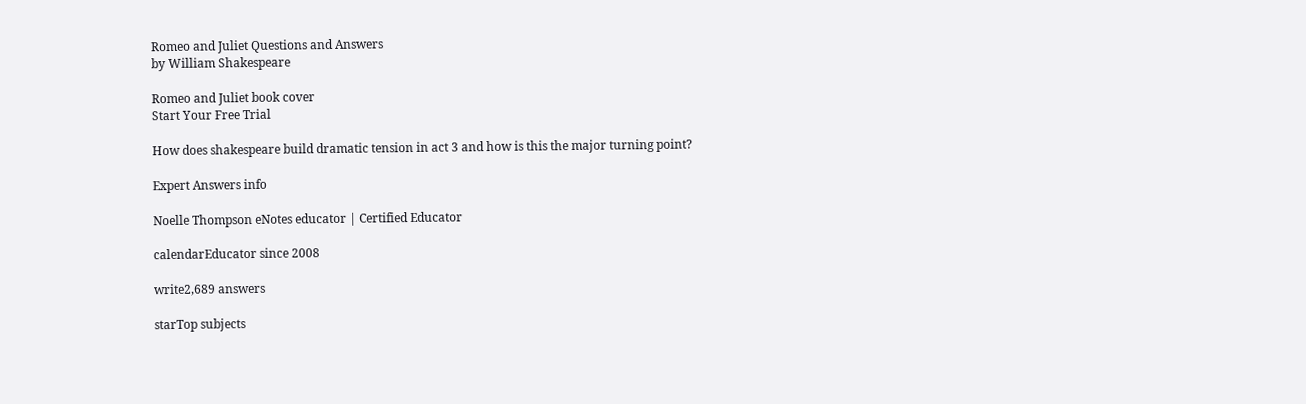Romeo and Juliet Questions and Answers
by William Shakespeare

Romeo and Juliet book cover
Start Your Free Trial

How does shakespeare build dramatic tension in act 3 and how is this the major turning point?

Expert Answers info

Noelle Thompson eNotes educator | Certified Educator

calendarEducator since 2008

write2,689 answers

starTop subjects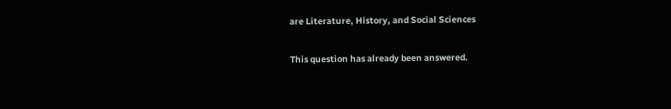are Literature, History, and Social Sciences

This question has already been answered.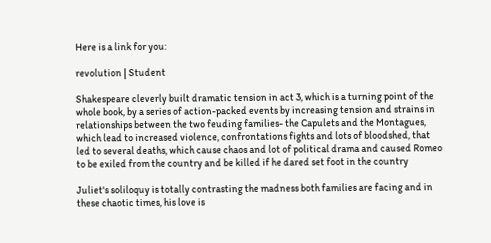Here is a link for you:

revolution | Student

Shakespeare cleverly built dramatic tension in act 3, which is a turning point of the whole book, by a series of action-packed events by increasing tension and strains in relationships between the two feuding families- the Capulets and the Montagues, which lead to increased violence, confrontations fights and lots of bloodshed, that led to several deaths, which cause chaos and lot of political drama and caused Romeo to be exiled from the country and be killed if he dared set foot in the country

Juliet's soliloquy is totally contrasting the madness both families are facing and in these chaotic times, his love is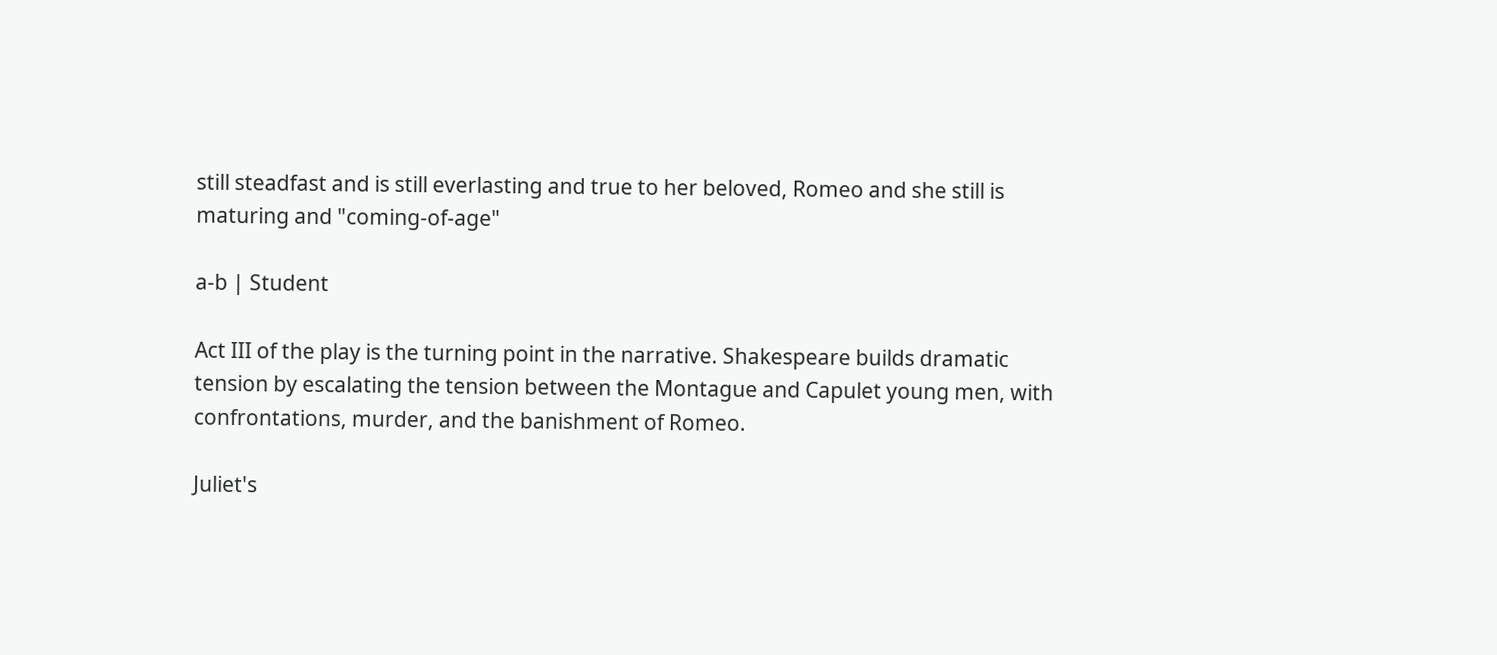still steadfast and is still everlasting and true to her beloved, Romeo and she still is maturing and "coming-of-age"

a-b | Student

Act III of the play is the turning point in the narrative. Shakespeare builds dramatic tension by escalating the tension between the Montague and Capulet young men, with confrontations, murder, and the banishment of Romeo.

Juliet's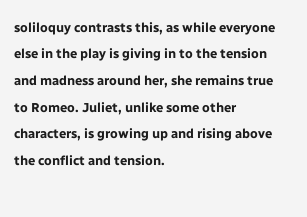soliloquy contrasts this, as while everyone else in the play is giving in to the tension and madness around her, she remains true to Romeo. Juliet, unlike some other characters, is growing up and rising above the conflict and tension.